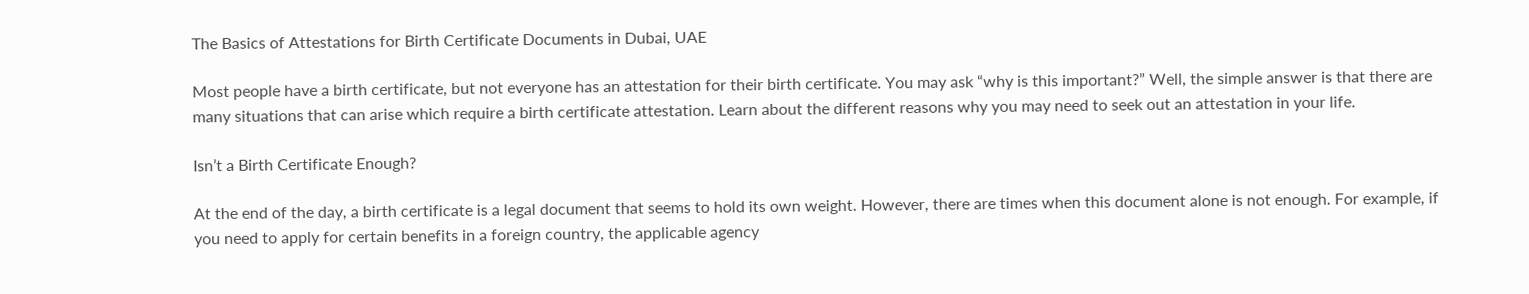The Basics of Attestations for Birth Certificate Documents in Dubai, UAE

Most people have a birth certificate, but not everyone has an attestation for their birth certificate. You may ask “why is this important?” Well, the simple answer is that there are many situations that can arise which require a birth certificate attestation. Learn about the different reasons why you may need to seek out an attestation in your life.

Isn’t a Birth Certificate Enough?

At the end of the day, a birth certificate is a legal document that seems to hold its own weight. However, there are times when this document alone is not enough. For example, if you need to apply for certain benefits in a foreign country, the applicable agency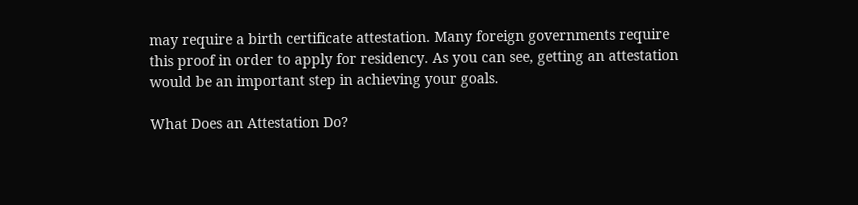may require a birth certificate attestation. Many foreign governments require this proof in order to apply for residency. As you can see, getting an attestation would be an important step in achieving your goals.

What Does an Attestation Do?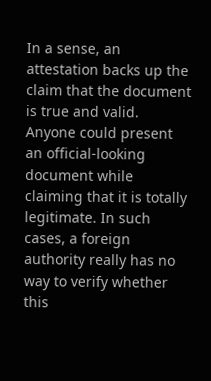In a sense, an attestation backs up the claim that the document is true and valid. Anyone could present an official-looking document while claiming that it is totally legitimate. In such cases, a foreign authority really has no way to verify whether this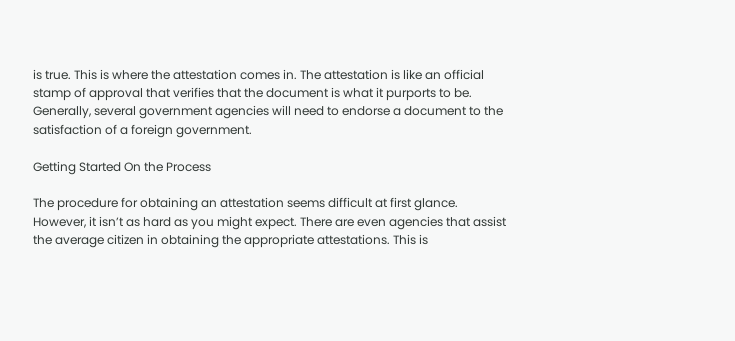is true. This is where the attestation comes in. The attestation is like an official stamp of approval that verifies that the document is what it purports to be. Generally, several government agencies will need to endorse a document to the satisfaction of a foreign government.

Getting Started On the Process

The procedure for obtaining an attestation seems difficult at first glance. However, it isn’t as hard as you might expect. There are even agencies that assist the average citizen in obtaining the appropriate attestations. This is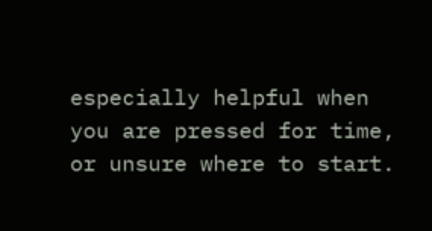especially helpful when you are pressed for time, or unsure where to start.